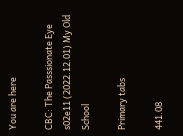You are here

CBC: The Passsionate Eye s02e11 (2022.12.01) My Old School

Primary tabs

441.08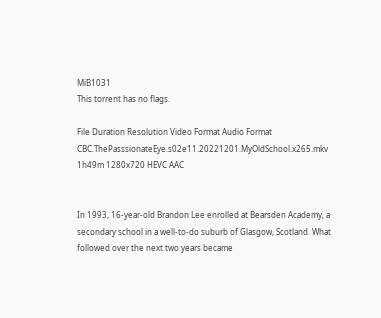MiB1031
This torrent has no flags.

File Duration Resolution Video Format Audio Format
CBC.ThePasssionateEye.s02e11.20221201.MyOldSchool.x265.mkv 1h49m 1280x720 HEVC AAC


In 1993, 16-year-old Brandon Lee enrolled at Bearsden Academy, a secondary school in a well-to-do suburb of Glasgow, Scotland. What followed over the next two years became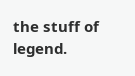the stuff of legend.